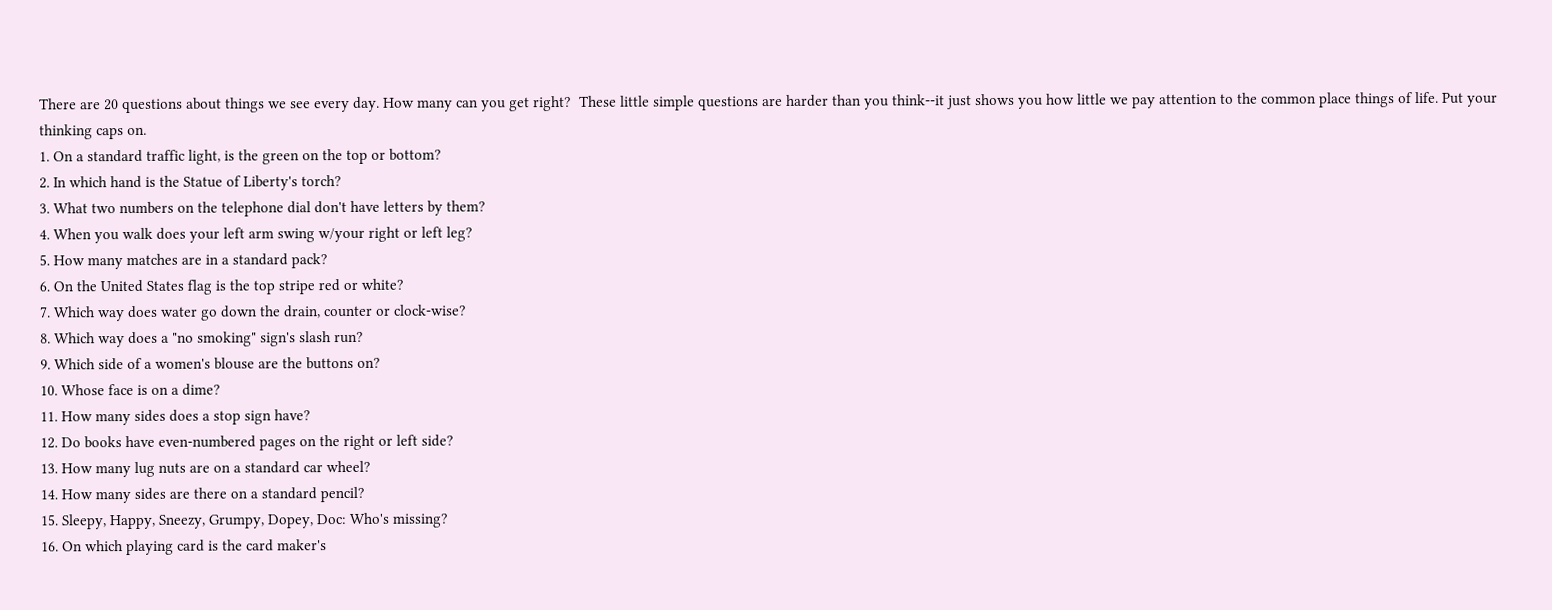There are 20 questions about things we see every day. How many can you get right?  These little simple questions are harder than you think--it just shows you how little we pay attention to the common place things of life. Put your thinking caps on.
1. On a standard traffic light, is the green on the top or bottom?
2. In which hand is the Statue of Liberty's torch?
3. What two numbers on the telephone dial don't have letters by them?
4. When you walk does your left arm swing w/your right or left leg?
5. How many matches are in a standard pack?
6. On the United States flag is the top stripe red or white?
7. Which way does water go down the drain, counter or clock-wise?
8. Which way does a "no smoking" sign's slash run?
9. Which side of a women's blouse are the buttons on?
10. Whose face is on a dime?
11. How many sides does a stop sign have?
12. Do books have even-numbered pages on the right or left side?
13. How many lug nuts are on a standard car wheel?
14. How many sides are there on a standard pencil?
15. Sleepy, Happy, Sneezy, Grumpy, Dopey, Doc: Who's missing?
16. On which playing card is the card maker's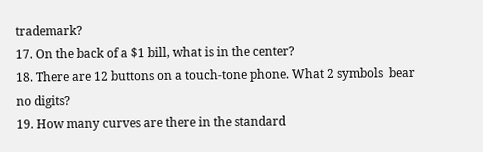trademark?
17. On the back of a $1 bill, what is in the center?
18. There are 12 buttons on a touch-tone phone. What 2 symbols  bear no digits?
19. How many curves are there in the standard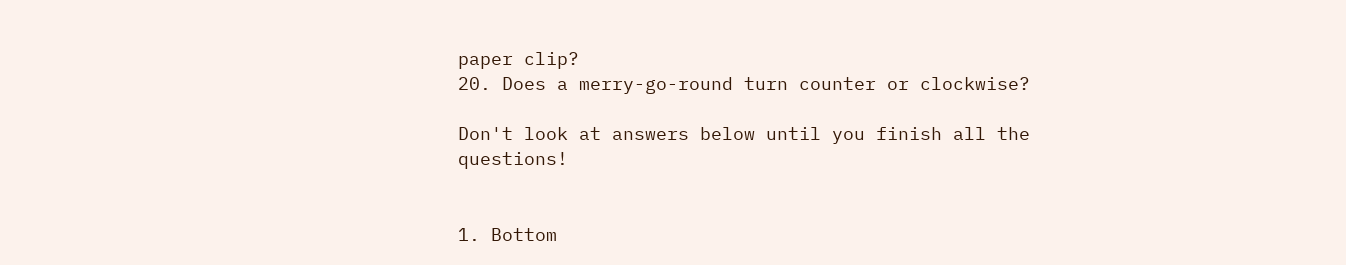paper clip?
20. Does a merry-go-round turn counter or clockwise?

Don't look at answers below until you finish all the questions!


1. Bottom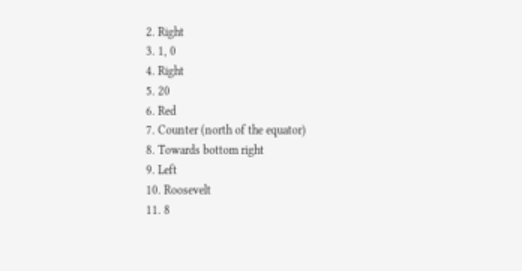2. Right
3. 1, 0
4. Right
5. 20
6. Red
7. Counter (north of the equator)
8. Towards bottom right
9. Left
10. Roosevelt
11. 8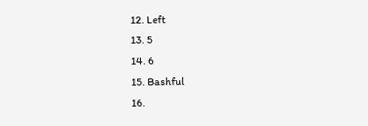12. Left
13. 5
14. 6
15. Bashful
16.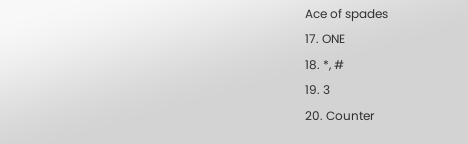Ace of spades
17. ONE
18. *, #
19. 3
20. Counter